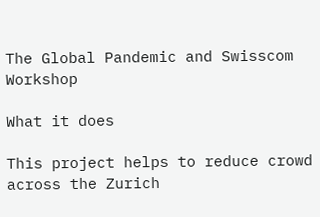The Global Pandemic and Swisscom Workshop

What it does

This project helps to reduce crowd across the Zurich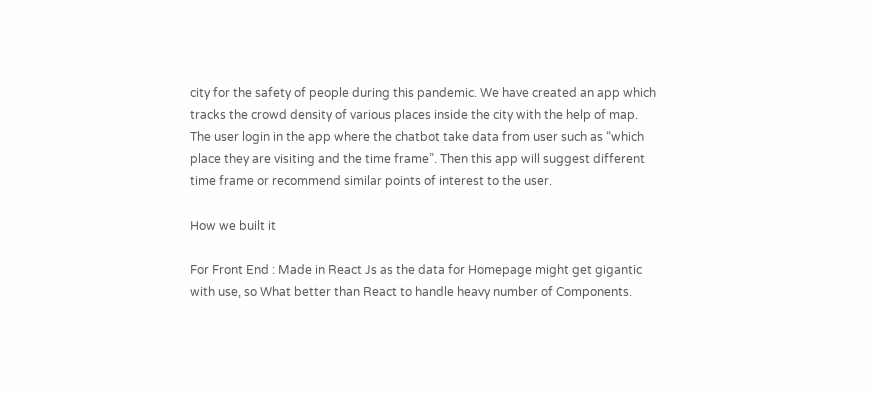city for the safety of people during this pandemic. We have created an app which tracks the crowd density of various places inside the city with the help of map. The user login in the app where the chatbot take data from user such as “which place they are visiting and the time frame”. Then this app will suggest different time frame or recommend similar points of interest to the user.

How we built it

For Front End : Made in React Js as the data for Homepage might get gigantic with use, so What better than React to handle heavy number of Components.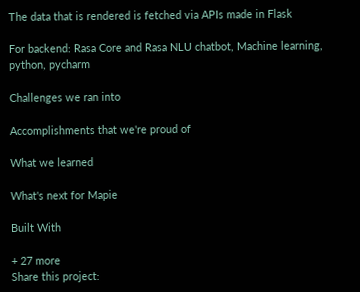The data that is rendered is fetched via APIs made in Flask

For backend: Rasa Core and Rasa NLU chatbot, Machine learning, python, pycharm

Challenges we ran into

Accomplishments that we're proud of

What we learned

What's next for Mapie

Built With

+ 27 more
Share this project: